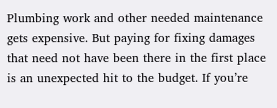Plumbing work and other needed maintenance gets expensive. But paying for fixing damages that need not have been there in the first place is an unexpected hit to the budget. If you’re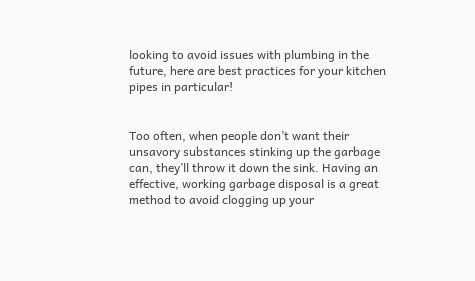looking to avoid issues with plumbing in the future, here are best practices for your kitchen pipes in particular!


Too often, when people don’t want their unsavory substances stinking up the garbage can, they’ll throw it down the sink. Having an effective, working garbage disposal is a great method to avoid clogging up your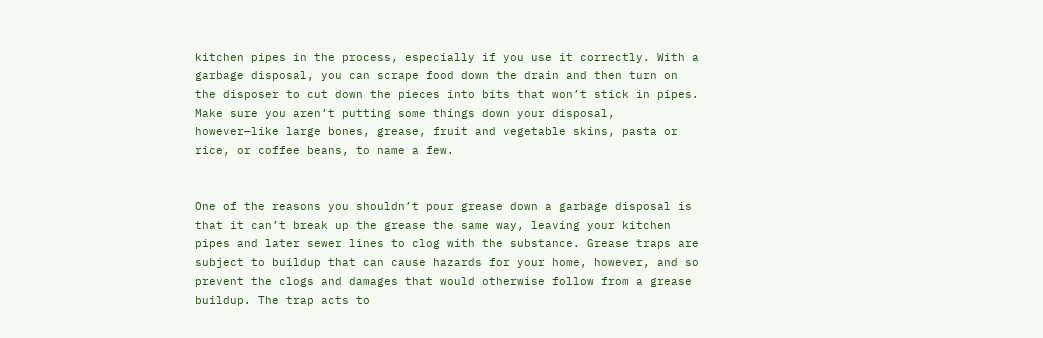kitchen pipes in the process, especially if you use it correctly. With a garbage disposal, you can scrape food down the drain and then turn on the disposer to cut down the pieces into bits that won’t stick in pipes. Make sure you aren’t putting some things down your disposal, however—like large bones, grease, fruit and vegetable skins, pasta or rice, or coffee beans, to name a few.


One of the reasons you shouldn’t pour grease down a garbage disposal is that it can’t break up the grease the same way, leaving your kitchen pipes and later sewer lines to clog with the substance. Grease traps are subject to buildup that can cause hazards for your home, however, and so prevent the clogs and damages that would otherwise follow from a grease buildup. The trap acts to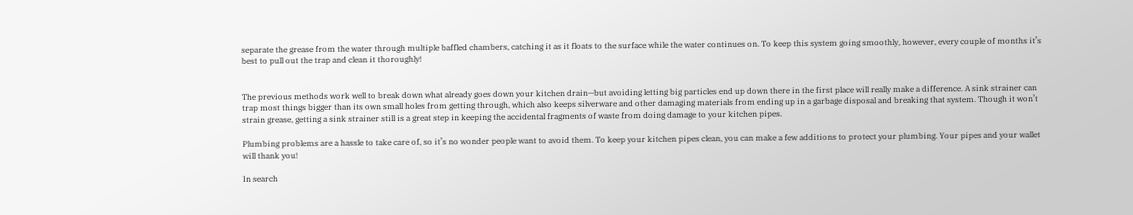separate the grease from the water through multiple baffled chambers, catching it as it floats to the surface while the water continues on. To keep this system going smoothly, however, every couple of months it’s best to pull out the trap and clean it thoroughly!


The previous methods work well to break down what already goes down your kitchen drain—but avoiding letting big particles end up down there in the first place will really make a difference. A sink strainer can trap most things bigger than its own small holes from getting through, which also keeps silverware and other damaging materials from ending up in a garbage disposal and breaking that system. Though it won’t strain grease, getting a sink strainer still is a great step in keeping the accidental fragments of waste from doing damage to your kitchen pipes.

Plumbing problems are a hassle to take care of, so it’s no wonder people want to avoid them. To keep your kitchen pipes clean, you can make a few additions to protect your plumbing. Your pipes and your wallet will thank you!

In search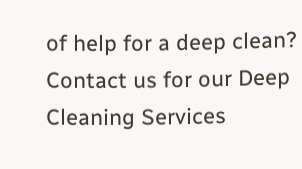of help for a deep clean? Contact us for our Deep Cleaning Services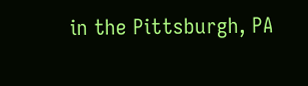in the Pittsburgh, PA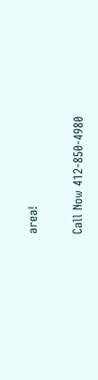area!

Call Now 412-850-4980